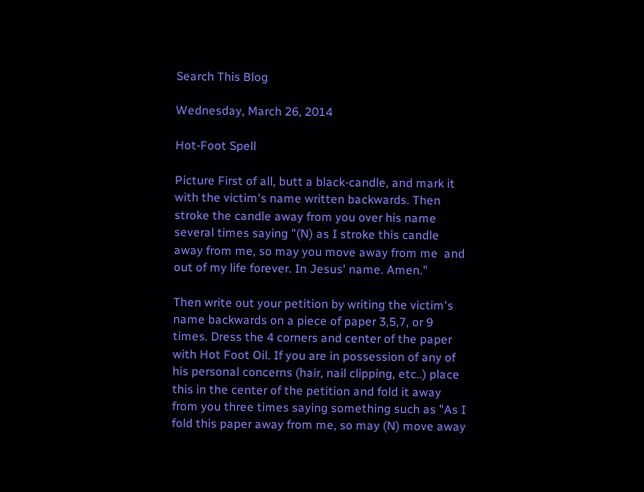Search This Blog

Wednesday, March 26, 2014

Hot-Foot Spell

Picture First of all, butt a black-candle, and mark it with the victim's name written backwards. Then stroke the candle away from you over his name several times saying "(N) as I stroke this candle away from me, so may you move away from me  and out of my life forever. In Jesus' name. Amen."

Then write out your petition by writing the victim's name backwards on a piece of paper 3,5,7, or 9 times. Dress the 4 corners and center of the paper with Hot Foot Oil. If you are in possession of any of his personal concerns (hair, nail clipping, etc..) place this in the center of the petition and fold it away from you three times saying something such as "As I fold this paper away from me, so may (N) move away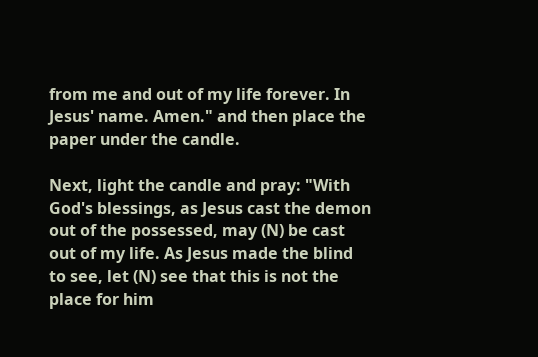from me and out of my life forever. In Jesus' name. Amen." and then place the paper under the candle.

Next, light the candle and pray: "With God's blessings, as Jesus cast the demon out of the possessed, may (N) be cast out of my life. As Jesus made the blind to see, let (N) see that this is not the place for him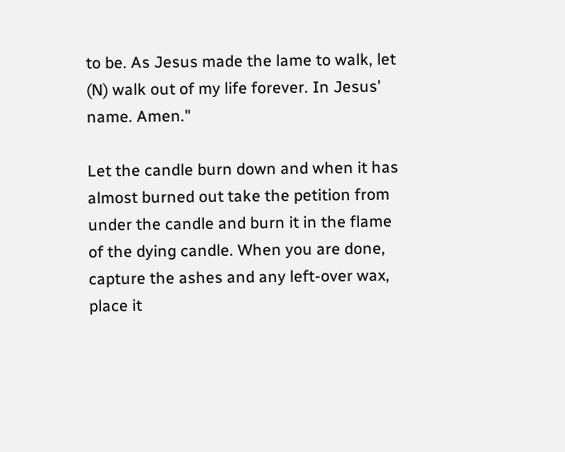to be. As Jesus made the lame to walk, let (N) walk out of my life forever. In Jesus' name. Amen."

Let the candle burn down and when it has almost burned out take the petition from under the candle and burn it in the flame of the dying candle. When you are done, capture the ashes and any left-over wax, place it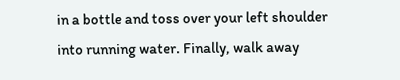in a bottle and toss over your left shoulder into running water. Finally, walk away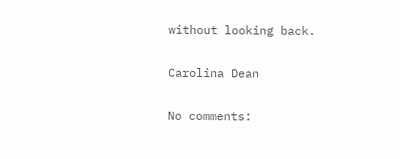without looking back.

Carolina Dean

No comments: